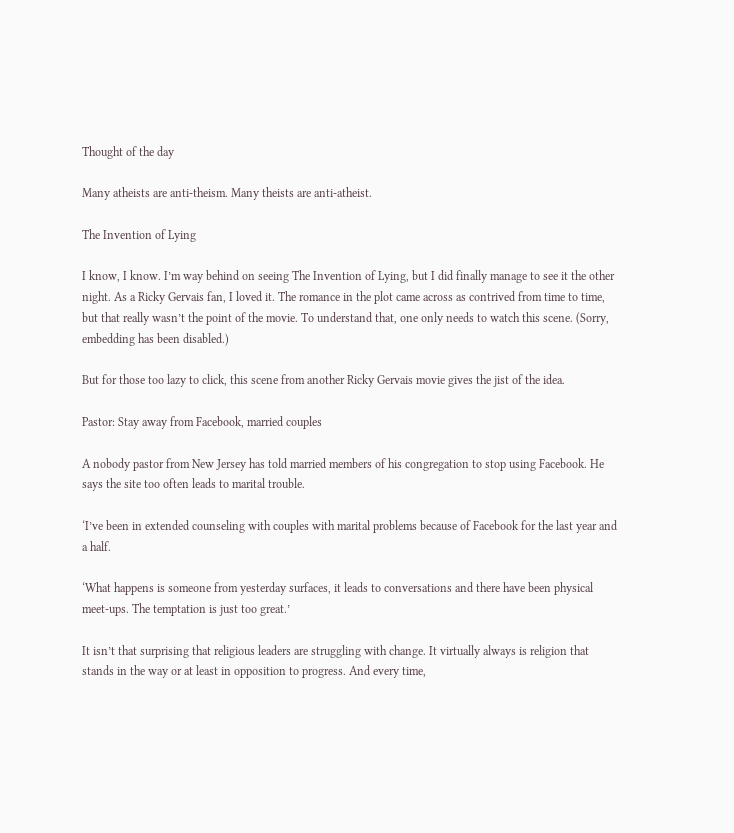Thought of the day

Many atheists are anti-theism. Many theists are anti-atheist.

The Invention of Lying

I know, I know. I’m way behind on seeing The Invention of Lying, but I did finally manage to see it the other night. As a Ricky Gervais fan, I loved it. The romance in the plot came across as contrived from time to time, but that really wasn’t the point of the movie. To understand that, one only needs to watch this scene. (Sorry, embedding has been disabled.)

But for those too lazy to click, this scene from another Ricky Gervais movie gives the jist of the idea.

Pastor: Stay away from Facebook, married couples

A nobody pastor from New Jersey has told married members of his congregation to stop using Facebook. He says the site too often leads to marital trouble.

‘I’ve been in extended counseling with couples with marital problems because of Facebook for the last year and a half.

‘What happens is someone from yesterday surfaces, it leads to conversations and there have been physical meet-ups. The temptation is just too great.’

It isn’t that surprising that religious leaders are struggling with change. It virtually always is religion that stands in the way or at least in opposition to progress. And every time,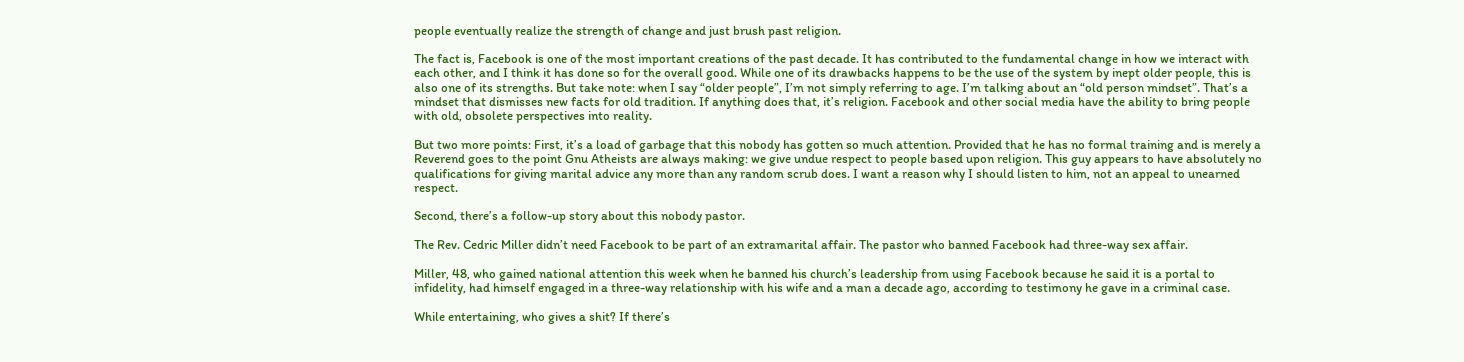people eventually realize the strength of change and just brush past religion.

The fact is, Facebook is one of the most important creations of the past decade. It has contributed to the fundamental change in how we interact with each other, and I think it has done so for the overall good. While one of its drawbacks happens to be the use of the system by inept older people, this is also one of its strengths. But take note: when I say “older people”, I’m not simply referring to age. I’m talking about an “old person mindset”. That’s a mindset that dismisses new facts for old tradition. If anything does that, it’s religion. Facebook and other social media have the ability to bring people with old, obsolete perspectives into reality.

But two more points: First, it’s a load of garbage that this nobody has gotten so much attention. Provided that he has no formal training and is merely a Reverend goes to the point Gnu Atheists are always making: we give undue respect to people based upon religion. This guy appears to have absolutely no qualifications for giving marital advice any more than any random scrub does. I want a reason why I should listen to him, not an appeal to unearned respect.

Second, there’s a follow-up story about this nobody pastor.

The Rev. Cedric Miller didn’t need Facebook to be part of an extramarital affair. The pastor who banned Facebook had three-way sex affair.

Miller, 48, who gained national attention this week when he banned his church’s leadership from using Facebook because he said it is a portal to infidelity, had himself engaged in a three-way relationship with his wife and a man a decade ago, according to testimony he gave in a criminal case.

While entertaining, who gives a shit? If there’s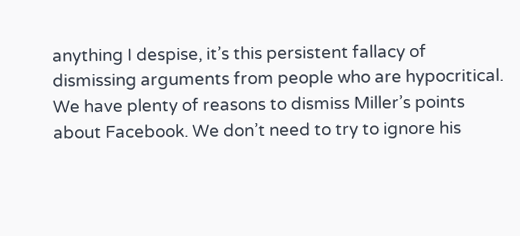anything I despise, it’s this persistent fallacy of dismissing arguments from people who are hypocritical. We have plenty of reasons to dismiss Miller’s points about Facebook. We don’t need to try to ignore his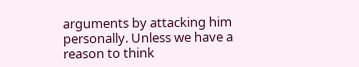arguments by attacking him personally. Unless we have a reason to think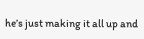he’s just making it all up and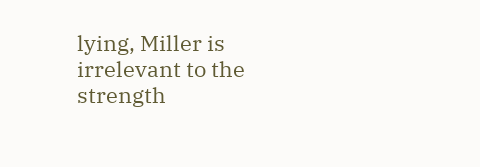lying, Miller is irrelevant to the strength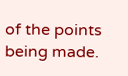of the points being made.